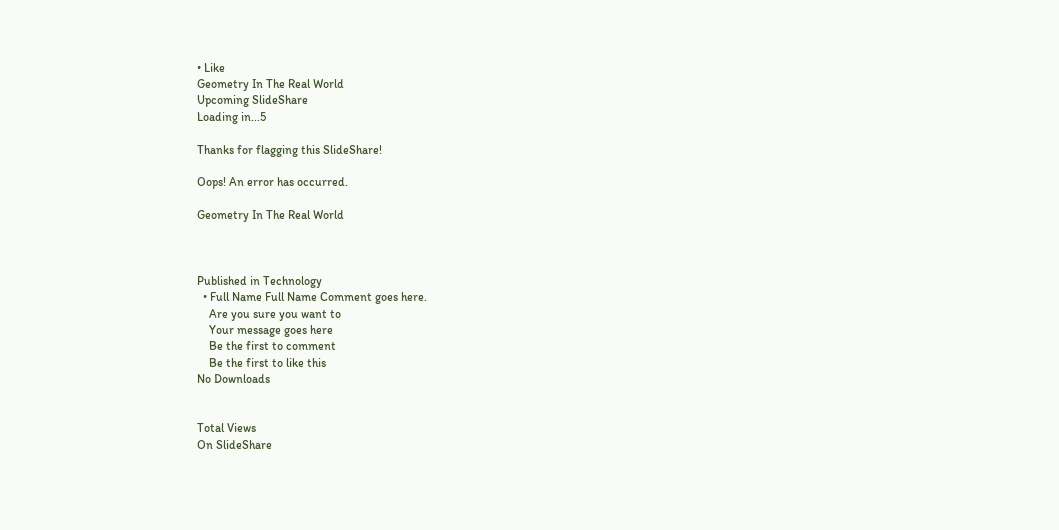• Like
Geometry In The Real World
Upcoming SlideShare
Loading in...5

Thanks for flagging this SlideShare!

Oops! An error has occurred.

Geometry In The Real World



Published in Technology
  • Full Name Full Name Comment goes here.
    Are you sure you want to
    Your message goes here
    Be the first to comment
    Be the first to like this
No Downloads


Total Views
On SlideShare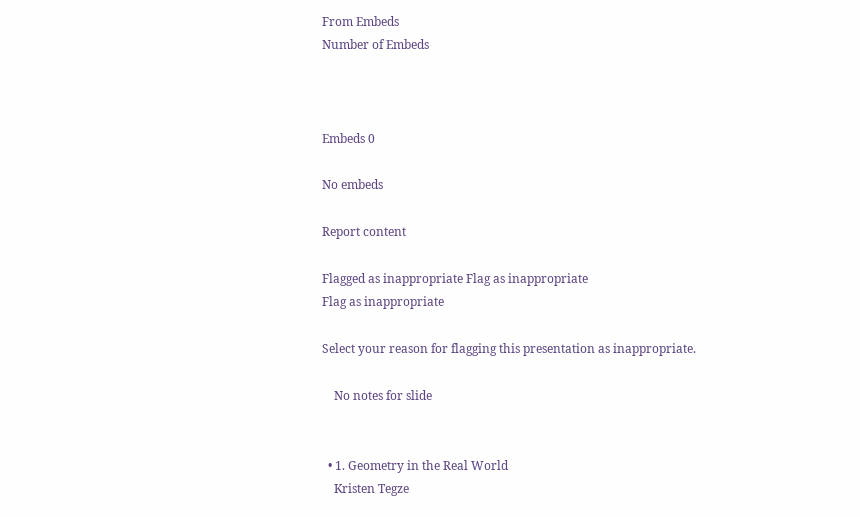From Embeds
Number of Embeds



Embeds 0

No embeds

Report content

Flagged as inappropriate Flag as inappropriate
Flag as inappropriate

Select your reason for flagging this presentation as inappropriate.

    No notes for slide


  • 1. Geometry in the Real World
    Kristen Tegze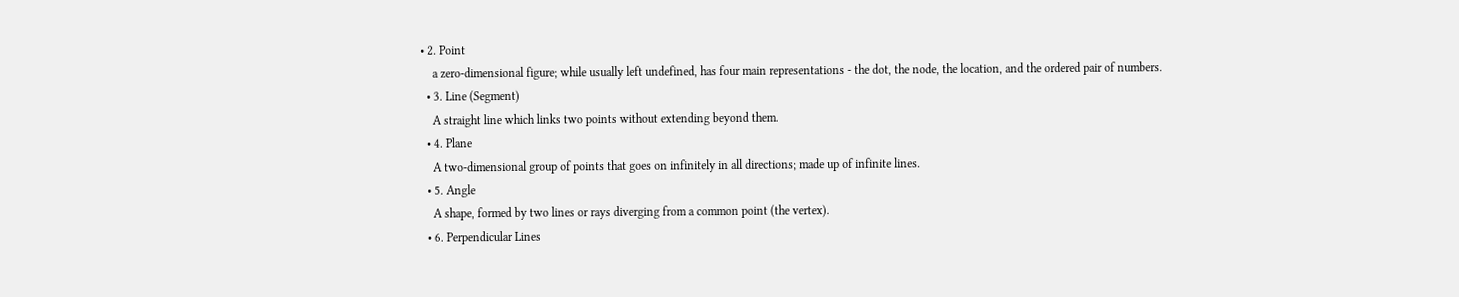• 2. Point
    a zero-dimensional figure; while usually left undefined, has four main representations - the dot, the node, the location, and the ordered pair of numbers.
  • 3. Line (Segment)
    A straight line which links two points without extending beyond them.
  • 4. Plane
    A two-dimensional group of points that goes on infinitely in all directions; made up of infinite lines.
  • 5. Angle
    A shape, formed by two lines or rays diverging from a common point (the vertex).
  • 6. Perpendicular Lines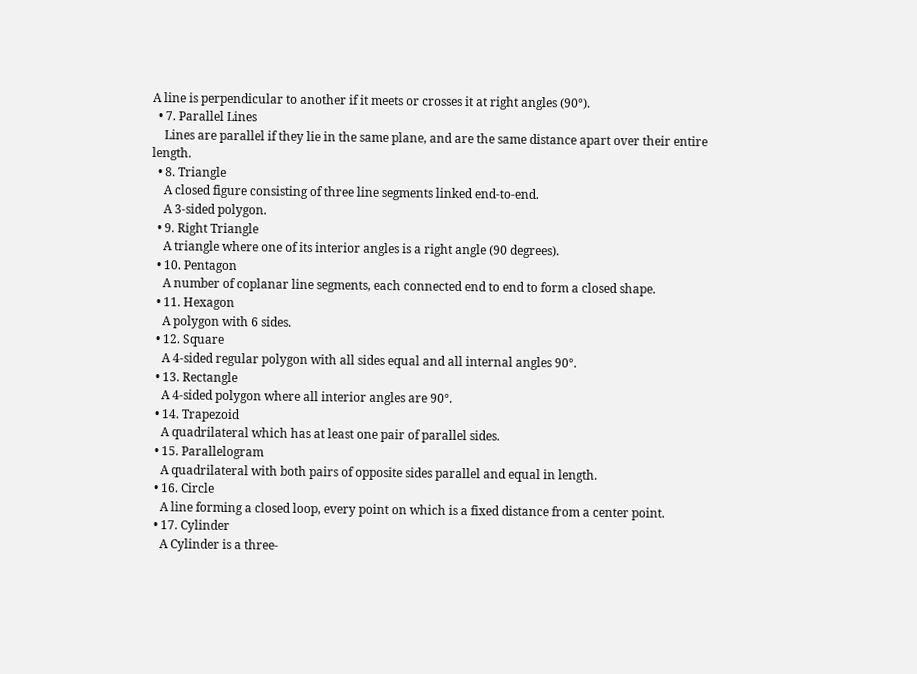A line is perpendicular to another if it meets or crosses it at right angles (90°).
  • 7. Parallel Lines
    Lines are parallel if they lie in the same plane, and are the same distance apart over their entire length.
  • 8. Triangle
    A closed figure consisting of three line segments linked end-to-end.
    A 3-sided polygon.
  • 9. Right Triangle
    A triangle where one of its interior angles is a right angle (90 degrees).
  • 10. Pentagon
    A number of coplanar line segments, each connected end to end to form a closed shape.
  • 11. Hexagon
    A polygon with 6 sides.
  • 12. Square
    A 4-sided regular polygon with all sides equal and all internal angles 90°.
  • 13. Rectangle
    A 4-sided polygon where all interior angles are 90°.
  • 14. Trapezoid
    A quadrilateral which has at least one pair of parallel sides.
  • 15. Parallelogram
    A quadrilateral with both pairs of opposite sides parallel and equal in length.
  • 16. Circle
    A line forming a closed loop, every point on which is a fixed distance from a center point.
  • 17. Cylinder
    A Cylinder is a three-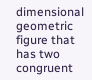dimensional geometric figure that has two congruent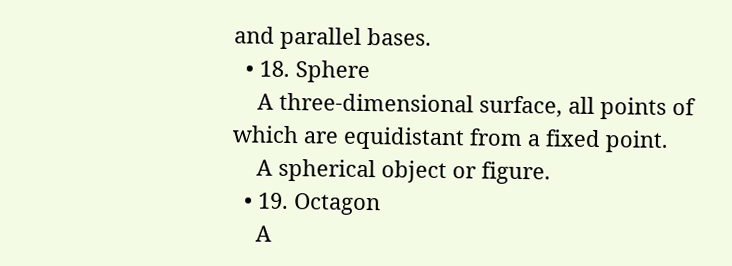and parallel bases.
  • 18. Sphere
    A three-dimensional surface, all points of which are equidistant from a fixed point.
    A spherical object or figure.
  • 19. Octagon
    A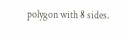polygon with 8 sides.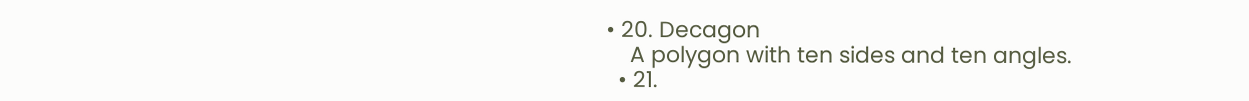• 20. Decagon
    A polygon with ten sides and ten angles.
  • 21.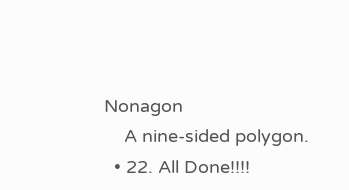Nonagon
    A nine-sided polygon.
  • 22. All Done!!!!